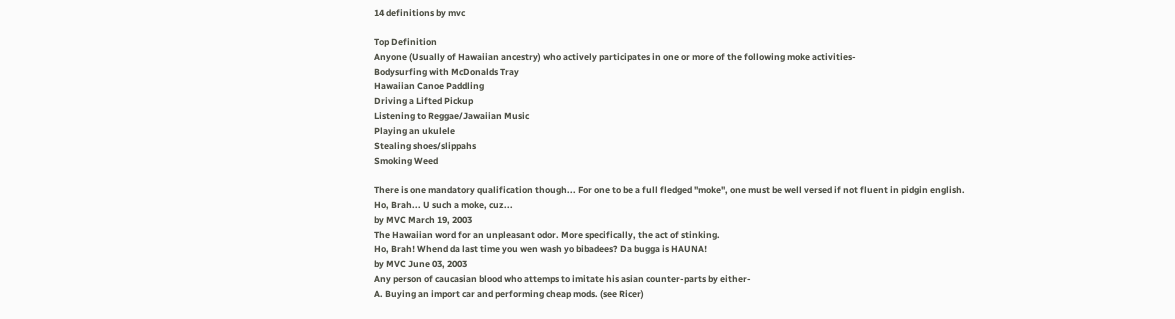14 definitions by mvc

Top Definition
Anyone (Usually of Hawaiian ancestry) who actively participates in one or more of the following moke activities-
Bodysurfing with McDonalds Tray
Hawaiian Canoe Paddling
Driving a Lifted Pickup
Listening to Reggae/Jawaiian Music
Playing an ukulele
Stealing shoes/slippahs
Smoking Weed

There is one mandatory qualification though... For one to be a full fledged "moke", one must be well versed if not fluent in pidgin english.
Ho, Brah... U such a moke, cuz...
by MVC March 19, 2003
The Hawaiian word for an unpleasant odor. More specifically, the act of stinking.
Ho, Brah! Whend da last time you wen wash yo bibadees? Da bugga is HAUNA!
by MVC June 03, 2003
Any person of caucasian blood who attemps to imitate his asian counter-parts by either-
A. Buying an import car and performing cheap mods. (see Ricer)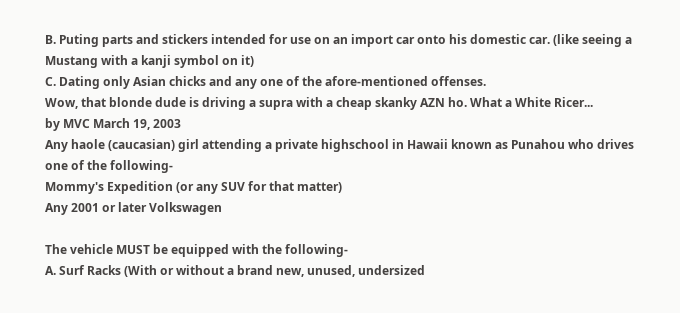B. Puting parts and stickers intended for use on an import car onto his domestic car. (like seeing a Mustang with a kanji symbol on it)
C. Dating only Asian chicks and any one of the afore-mentioned offenses.
Wow, that blonde dude is driving a supra with a cheap skanky AZN ho. What a White Ricer...
by MVC March 19, 2003
Any haole (caucasian) girl attending a private highschool in Hawaii known as Punahou who drives one of the following-
Mommy's Expedition (or any SUV for that matter)
Any 2001 or later Volkswagen

The vehicle MUST be equipped with the following-
A. Surf Racks (With or without a brand new, unused, undersized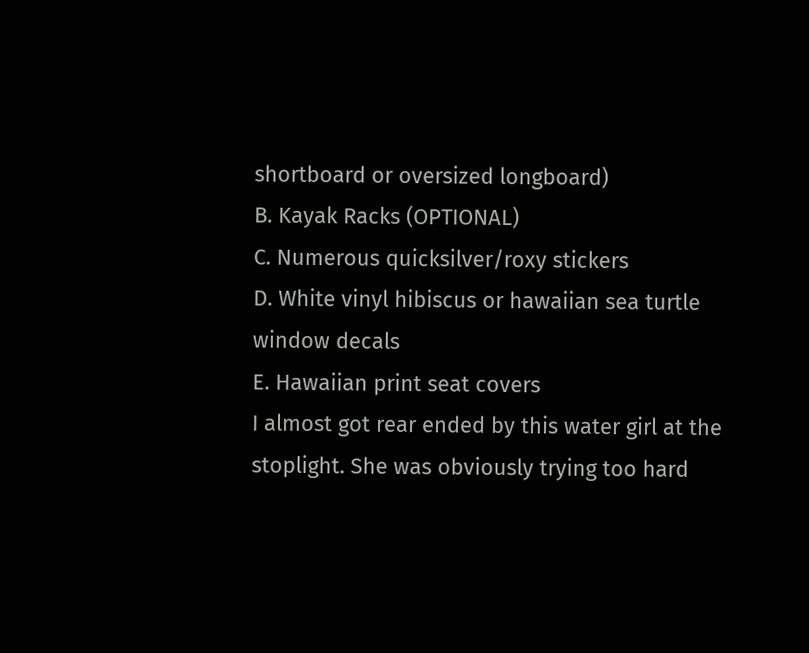shortboard or oversized longboard)
B. Kayak Racks (OPTIONAL)
C. Numerous quicksilver/roxy stickers
D. White vinyl hibiscus or hawaiian sea turtle window decals
E. Hawaiian print seat covers
I almost got rear ended by this water girl at the stoplight. She was obviously trying too hard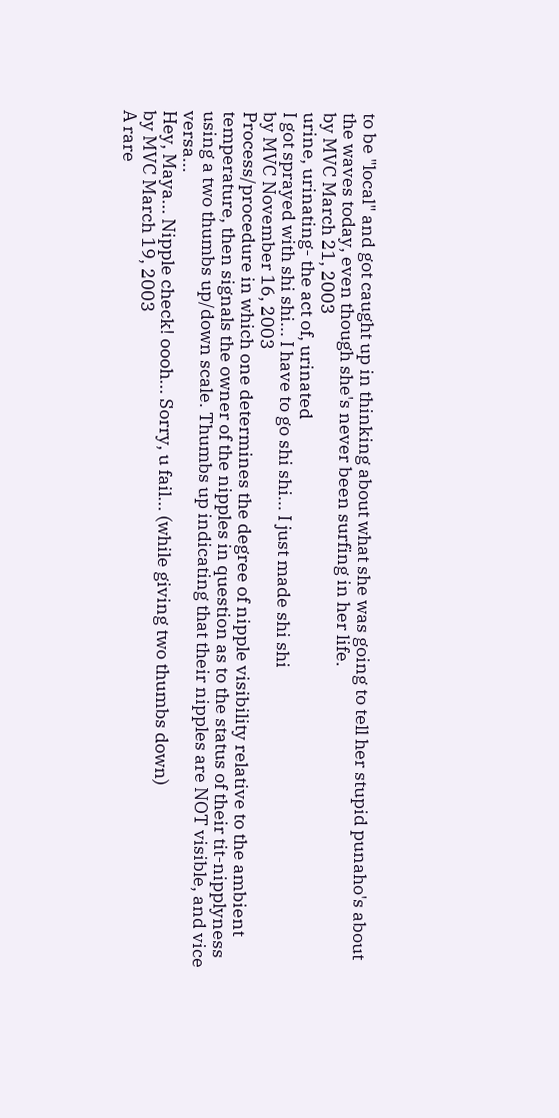to be "local" and got caught up in thinking about what she was going to tell her stupid punaho's about the waves today, even though she's never been surfing in her life.
by MVC March 21, 2003
urine, urinating- the act of, urinated
I got sprayed with shi shi... I have to go shi shi... I just made shi shi
by MVC November 16, 2003
Process/procedure in which one determines the degree of nipple visibility relative to the ambient temperature, then signals the owner of the nipples in question as to the status of their tit-nipplyness using a two thumbs up/down scale. Thumbs up indicating that their nipples are NOT visible, and vice versa...
Hey, Maya... Nipple check! oooh... Sorry, u fail... (while giving two thumbs down)
by MVC March 19, 2003
A rare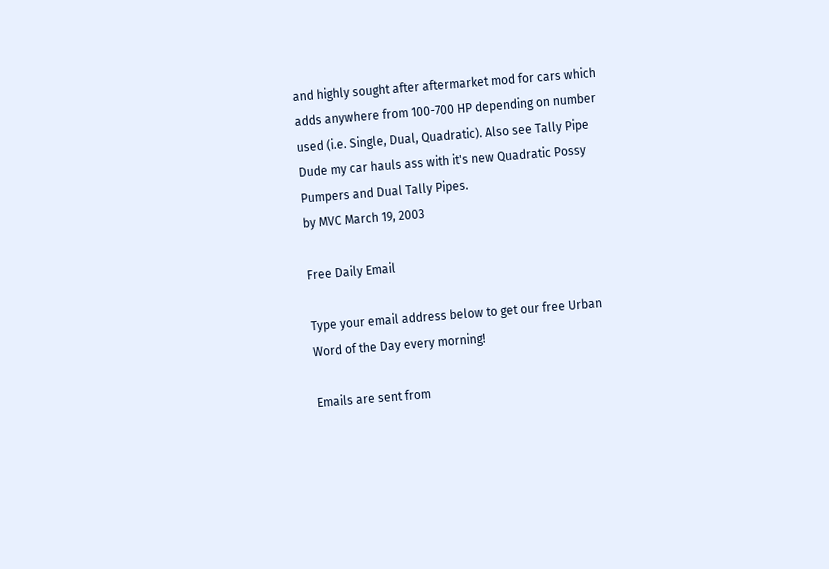and highly sought after aftermarket mod for cars which adds anywhere from 100-700 HP depending on number used (i.e. Single, Dual, Quadratic). Also see Tally Pipe
Dude my car hauls ass with it's new Quadratic Possy Pumpers and Dual Tally Pipes.
by MVC March 19, 2003

Free Daily Email

Type your email address below to get our free Urban Word of the Day every morning!

Emails are sent from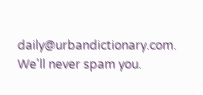daily@urbandictionary.com. We'll never spam you.